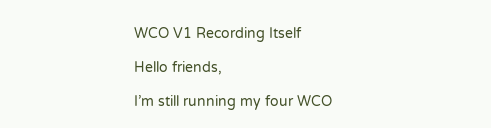WCO V1 Recording Itself

Hello friends,

I’m still running my four WCO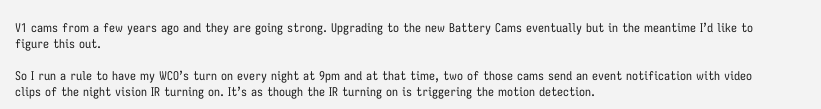V1 cams from a few years ago and they are going strong. Upgrading to the new Battery Cams eventually but in the meantime I’d like to figure this out.

So I run a rule to have my WCO’s turn on every night at 9pm and at that time, two of those cams send an event notification with video clips of the night vision IR turning on. It’s as though the IR turning on is triggering the motion detection.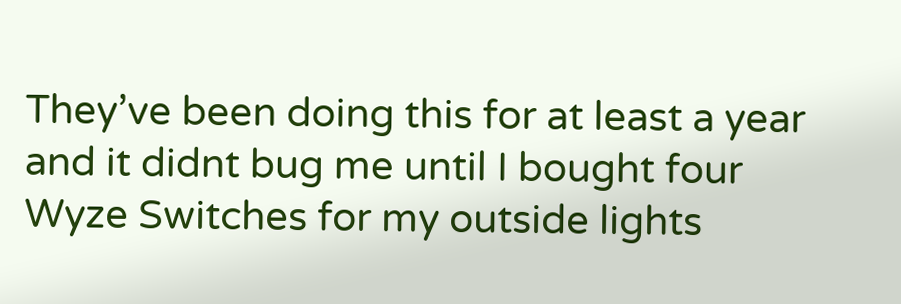They’ve been doing this for at least a year and it didnt bug me until I bought four Wyze Switches for my outside lights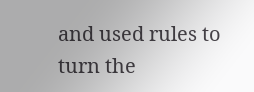and used rules to turn the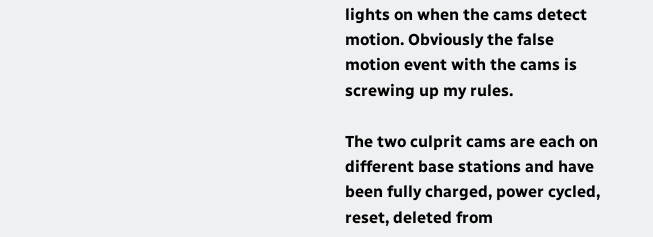lights on when the cams detect motion. Obviously the false motion event with the cams is screwing up my rules.

The two culprit cams are each on different base stations and have been fully charged, power cycled, reset, deleted from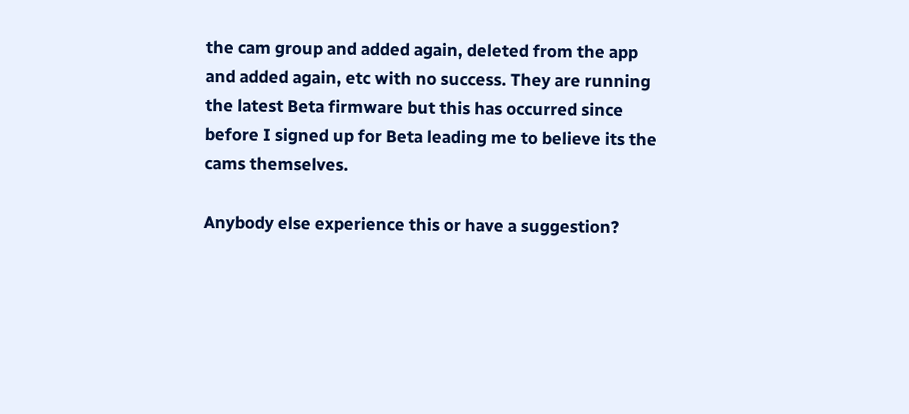the cam group and added again, deleted from the app and added again, etc with no success. They are running the latest Beta firmware but this has occurred since before I signed up for Beta leading me to believe its the cams themselves.

Anybody else experience this or have a suggestion?